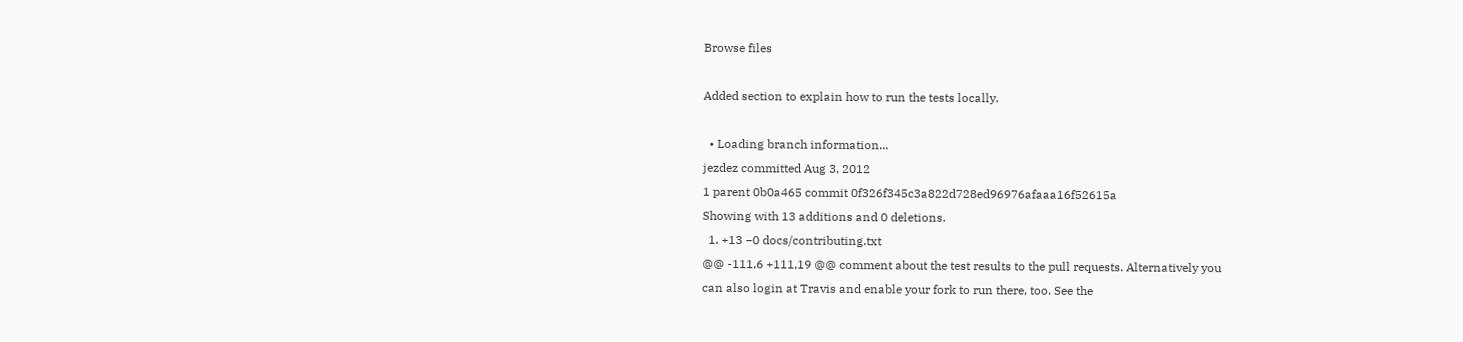Browse files

Added section to explain how to run the tests locally.

  • Loading branch information...
jezdez committed Aug 3, 2012
1 parent 0b0a465 commit 0f326f345c3a822d728ed96976afaaa16f52615a
Showing with 13 additions and 0 deletions.
  1. +13 −0 docs/contributing.txt
@@ -111,6 +111,19 @@ comment about the test results to the pull requests. Alternatively you
can also login at Travis and enable your fork to run there, too. See the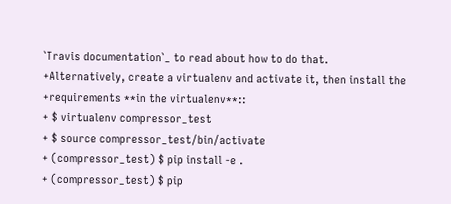`Travis documentation`_ to read about how to do that.
+Alternatively, create a virtualenv and activate it, then install the
+requirements **in the virtualenv**::
+ $ virtualenv compressor_test
+ $ source compressor_test/bin/activate
+ (compressor_test) $ pip install -e .
+ (compressor_test) $ pip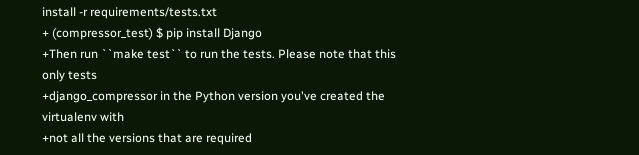install -r requirements/tests.txt
+ (compressor_test) $ pip install Django
+Then run ``make test`` to run the tests. Please note that this only tests
+django_compressor in the Python version you've created the virtualenv with
+not all the versions that are required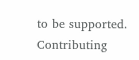to be supported.
Contributing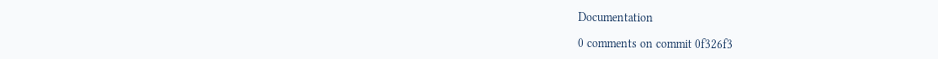Documentation

0 comments on commit 0f326f3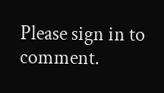Please sign in to comment.